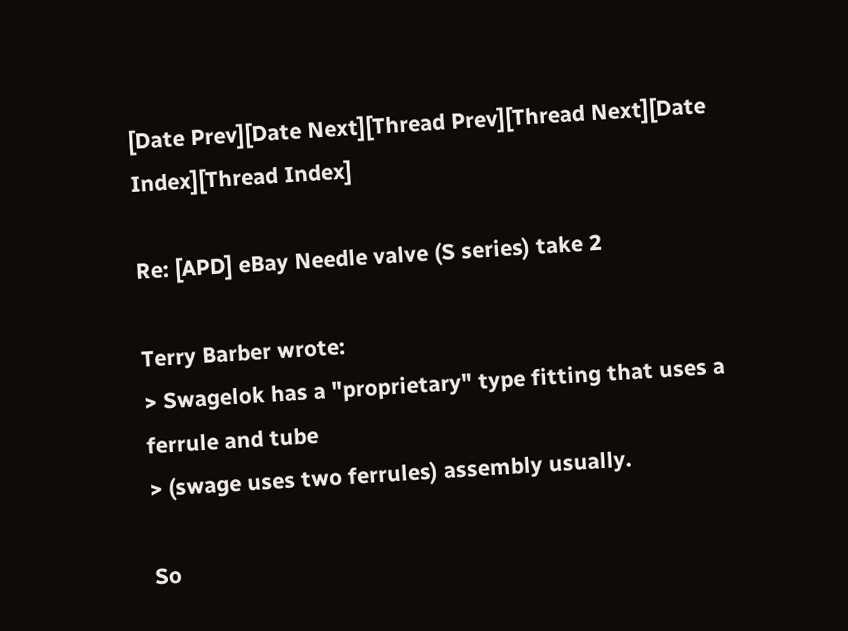[Date Prev][Date Next][Thread Prev][Thread Next][Date Index][Thread Index]

Re: [APD] eBay Needle valve (S series) take 2

Terry Barber wrote:
> Swagelok has a "proprietary" type fitting that uses a ferrule and tube
> (swage uses two ferrules) assembly usually.

So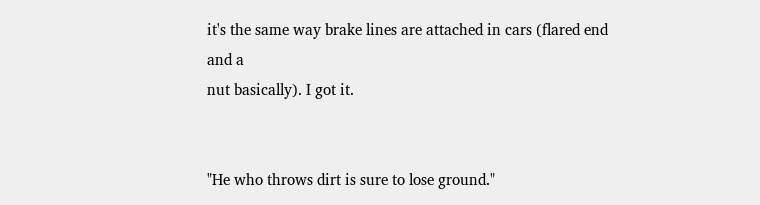it's the same way brake lines are attached in cars (flared end and a
nut basically). I got it.


"He who throws dirt is sure to lose ground."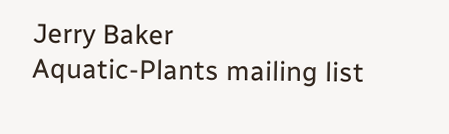Jerry Baker
Aquatic-Plants mailing list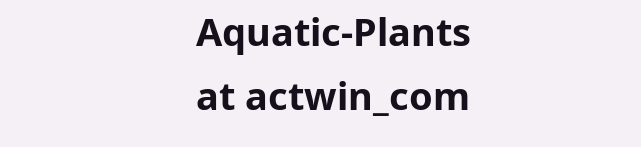Aquatic-Plants at actwin_com